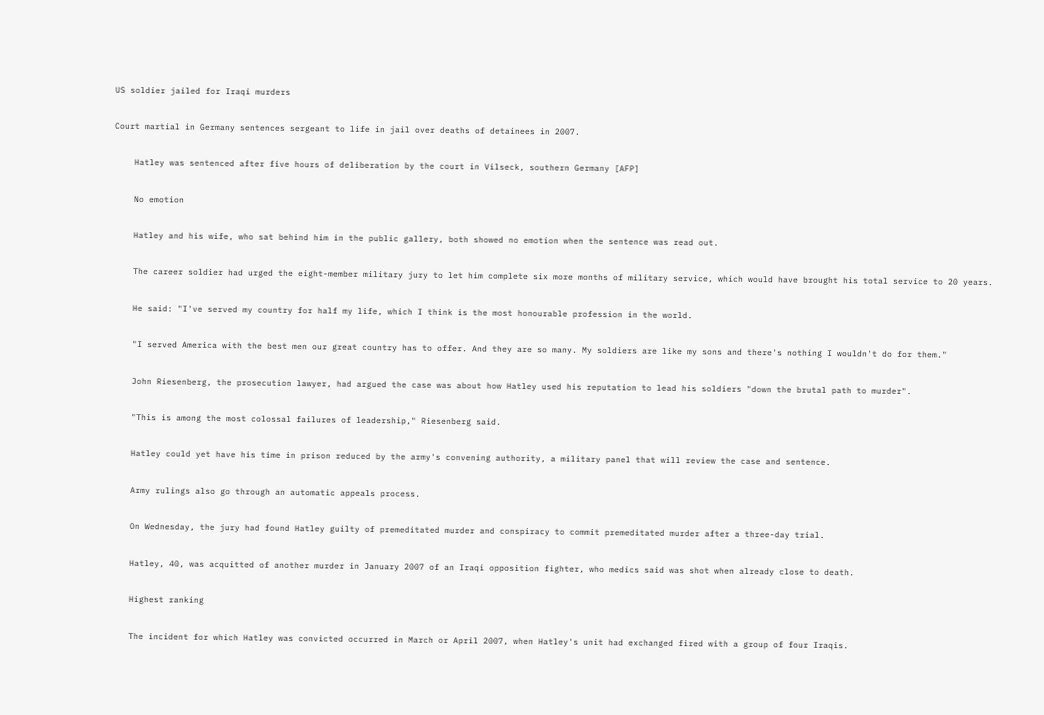US soldier jailed for Iraqi murders

Court martial in Germany sentences sergeant to life in jail over deaths of detainees in 2007.

    Hatley was sentenced after five hours of deliberation by the court in Vilseck, southern Germany [AFP]

    No emotion

    Hatley and his wife, who sat behind him in the public gallery, both showed no emotion when the sentence was read out.

    The career soldier had urged the eight-member military jury to let him complete six more months of military service, which would have brought his total service to 20 years.

    He said: "I've served my country for half my life, which I think is the most honourable profession in the world.

    "I served America with the best men our great country has to offer. And they are so many. My soldiers are like my sons and there's nothing I wouldn't do for them."

    John Riesenberg, the prosecution lawyer, had argued the case was about how Hatley used his reputation to lead his soldiers "down the brutal path to murder".

    "This is among the most colossal failures of leadership," Riesenberg said.

    Hatley could yet have his time in prison reduced by the army's convening authority, a military panel that will review the case and sentence.

    Army rulings also go through an automatic appeals process.

    On Wednesday, the jury had found Hatley guilty of premeditated murder and conspiracy to commit premeditated murder after a three-day trial.

    Hatley, 40, was acquitted of another murder in January 2007 of an Iraqi opposition fighter, who medics said was shot when already close to death.

    Highest ranking

    The incident for which Hatley was convicted occurred in March or April 2007, when Hatley's unit had exchanged fired with a group of four Iraqis.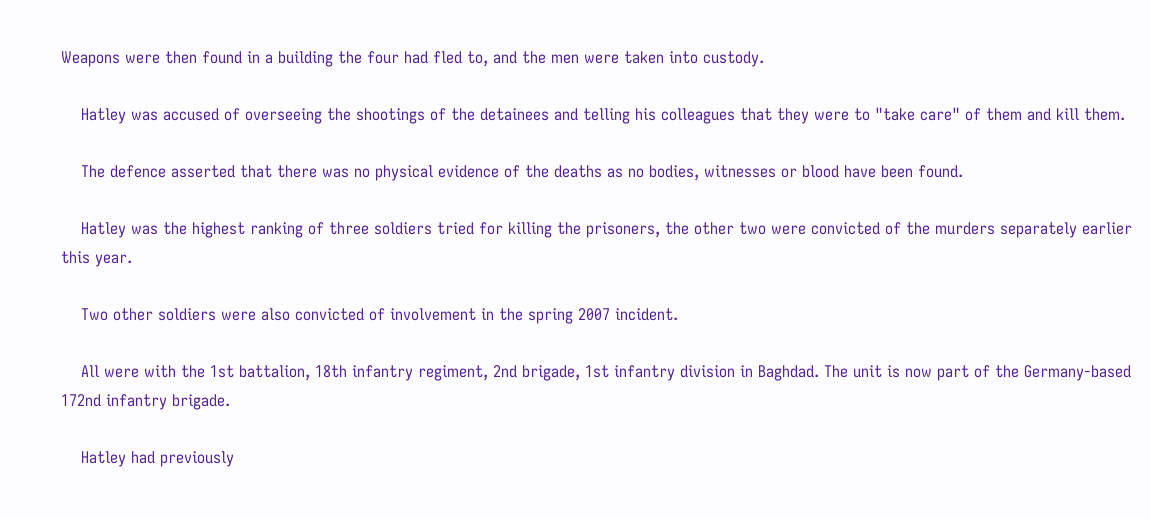Weapons were then found in a building the four had fled to, and the men were taken into custody.

    Hatley was accused of overseeing the shootings of the detainees and telling his colleagues that they were to "take care" of them and kill them.

    The defence asserted that there was no physical evidence of the deaths as no bodies, witnesses or blood have been found.

    Hatley was the highest ranking of three soldiers tried for killing the prisoners, the other two were convicted of the murders separately earlier this year.

    Two other soldiers were also convicted of involvement in the spring 2007 incident.

    All were with the 1st battalion, 18th infantry regiment, 2nd brigade, 1st infantry division in Baghdad. The unit is now part of the Germany-based 172nd infantry brigade.

    Hatley had previously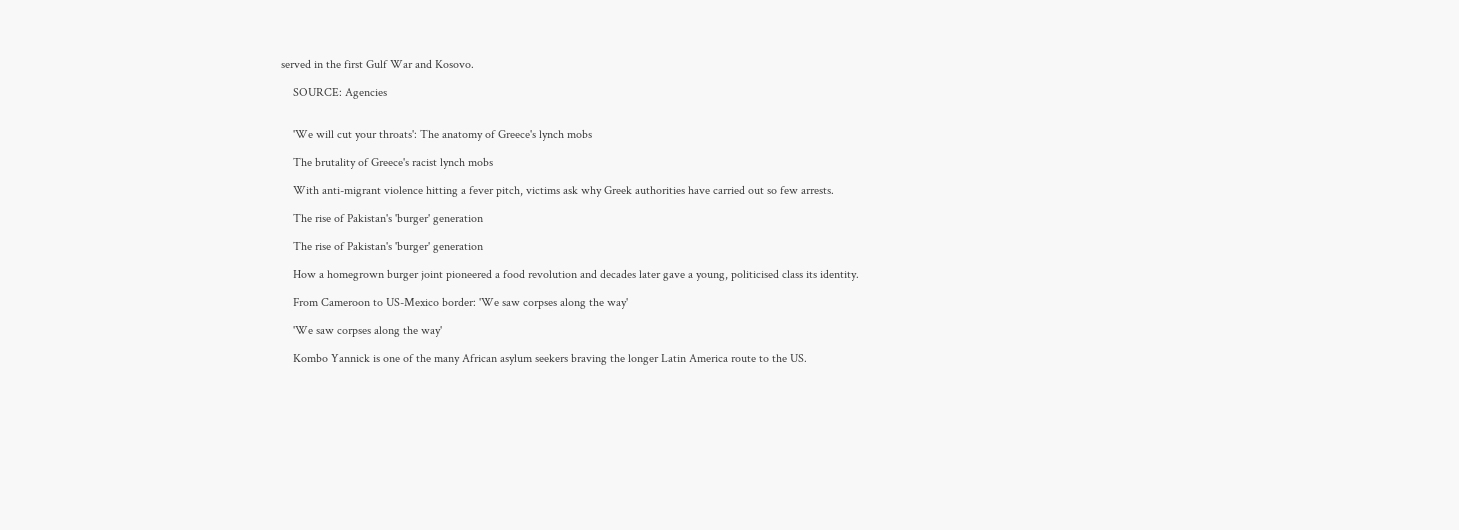served in the first Gulf War and Kosovo.

    SOURCE: Agencies


    'We will cut your throats': The anatomy of Greece's lynch mobs

    The brutality of Greece's racist lynch mobs

    With anti-migrant violence hitting a fever pitch, victims ask why Greek authorities have carried out so few arrests.

    The rise of Pakistan's 'burger' generation

    The rise of Pakistan's 'burger' generation

    How a homegrown burger joint pioneered a food revolution and decades later gave a young, politicised class its identity.

    From Cameroon to US-Mexico border: 'We saw corpses along the way'

    'We saw corpses along the way'

    Kombo Yannick is one of the many African asylum seekers braving the longer Latin America route to the US.